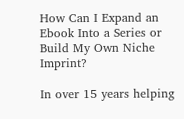How Can I Expand an Ebook Into a Series or Build My Own Niche Imprint?

In over 15 years helping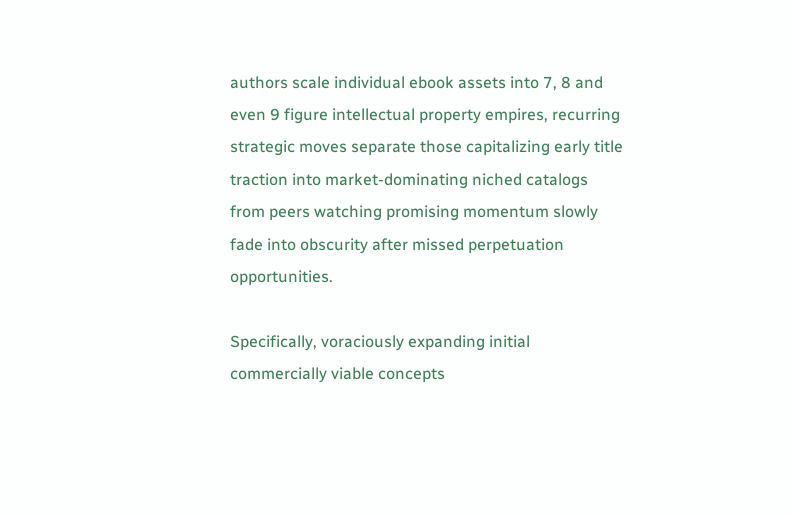authors scale individual ebook assets into 7, 8 and even 9 figure intellectual property empires, recurring strategic moves separate those capitalizing early title traction into market-dominating niched catalogs from peers watching promising momentum slowly fade into obscurity after missed perpetuation opportunities.

Specifically, voraciously expanding initial commercially viable concepts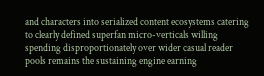and characters into serialized content ecosystems catering to clearly defined superfan micro-verticals willing spending disproportionately over wider casual reader pools remains the sustaining engine earning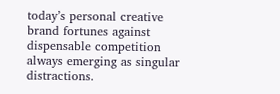today’s personal creative brand fortunes against dispensable competition always emerging as singular distractions.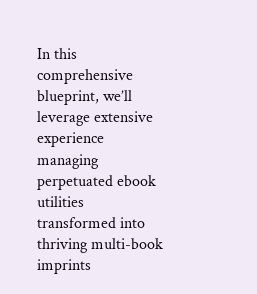In this comprehensive blueprint, we’ll leverage extensive experience managing perpetuated ebook utilities transformed into thriving multi-book imprints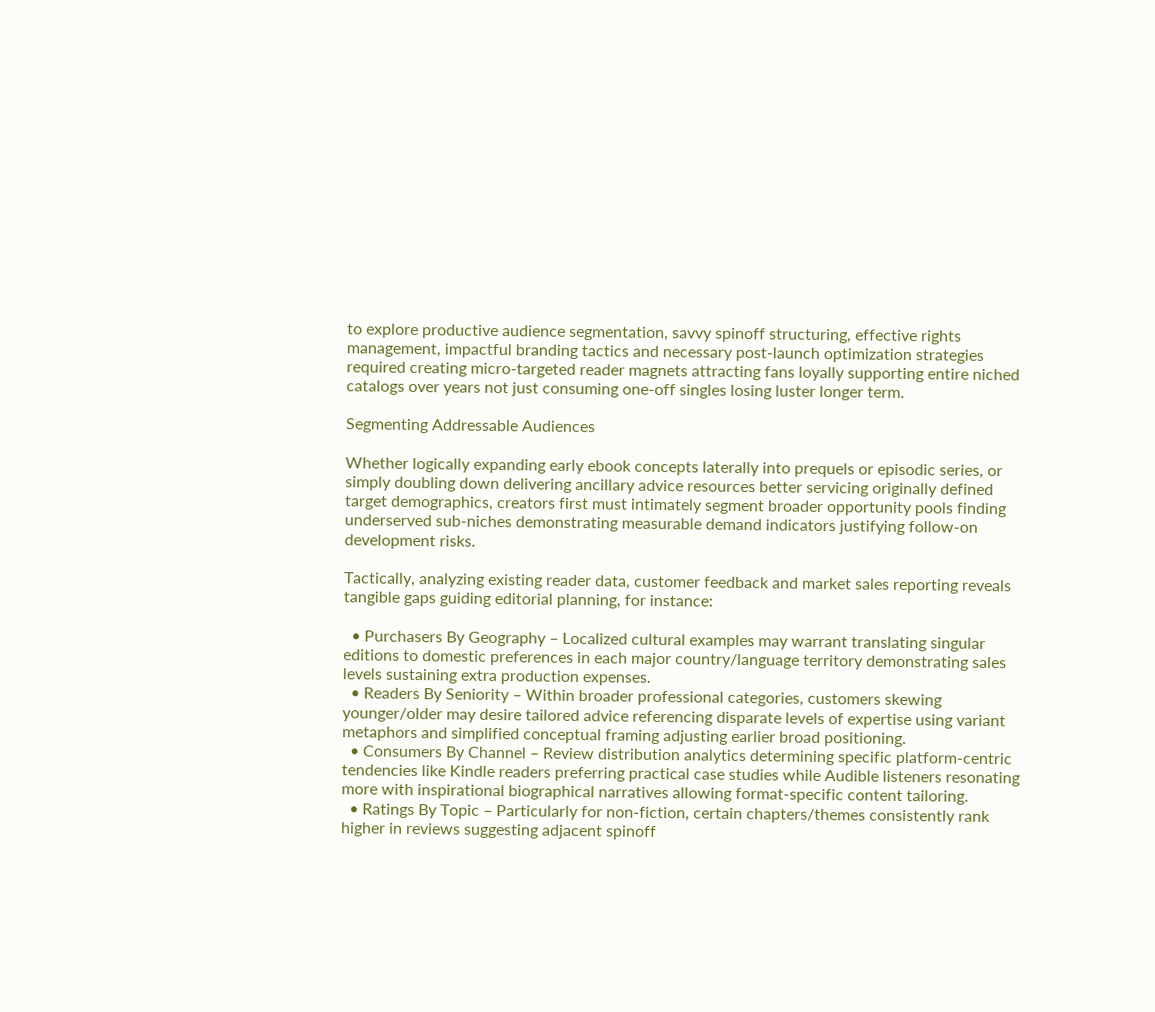to explore productive audience segmentation, savvy spinoff structuring, effective rights management, impactful branding tactics and necessary post-launch optimization strategies required creating micro-targeted reader magnets attracting fans loyally supporting entire niched catalogs over years not just consuming one-off singles losing luster longer term.

Segmenting Addressable Audiences

Whether logically expanding early ebook concepts laterally into prequels or episodic series, or simply doubling down delivering ancillary advice resources better servicing originally defined target demographics, creators first must intimately segment broader opportunity pools finding underserved sub-niches demonstrating measurable demand indicators justifying follow-on development risks.

Tactically, analyzing existing reader data, customer feedback and market sales reporting reveals tangible gaps guiding editorial planning, for instance:

  • Purchasers By Geography – Localized cultural examples may warrant translating singular editions to domestic preferences in each major country/language territory demonstrating sales levels sustaining extra production expenses.
  • Readers By Seniority – Within broader professional categories, customers skewing younger/older may desire tailored advice referencing disparate levels of expertise using variant metaphors and simplified conceptual framing adjusting earlier broad positioning.
  • Consumers By Channel – Review distribution analytics determining specific platform-centric tendencies like Kindle readers preferring practical case studies while Audible listeners resonating more with inspirational biographical narratives allowing format-specific content tailoring.
  • Ratings By Topic – Particularly for non-fiction, certain chapters/themes consistently rank higher in reviews suggesting adjacent spinoff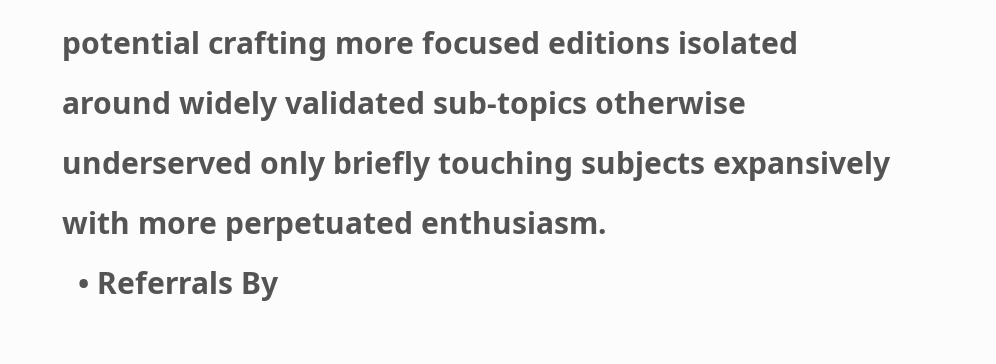potential crafting more focused editions isolated around widely validated sub-topics otherwise underserved only briefly touching subjects expansively with more perpetuated enthusiasm.
  • Referrals By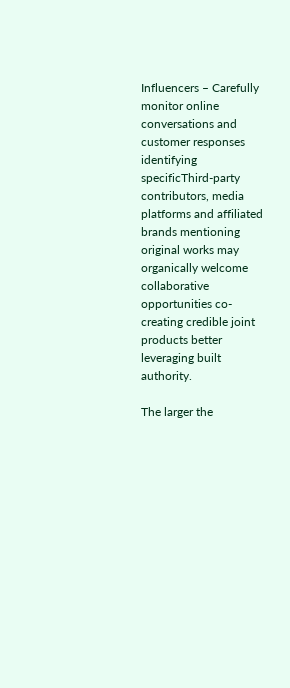Influencers – Carefully monitor online conversations and customer responses identifying specificThird-party contributors, media platforms and affiliated brands mentioning original works may organically welcome collaborative opportunities co-creating credible joint products better leveraging built authority.

The larger the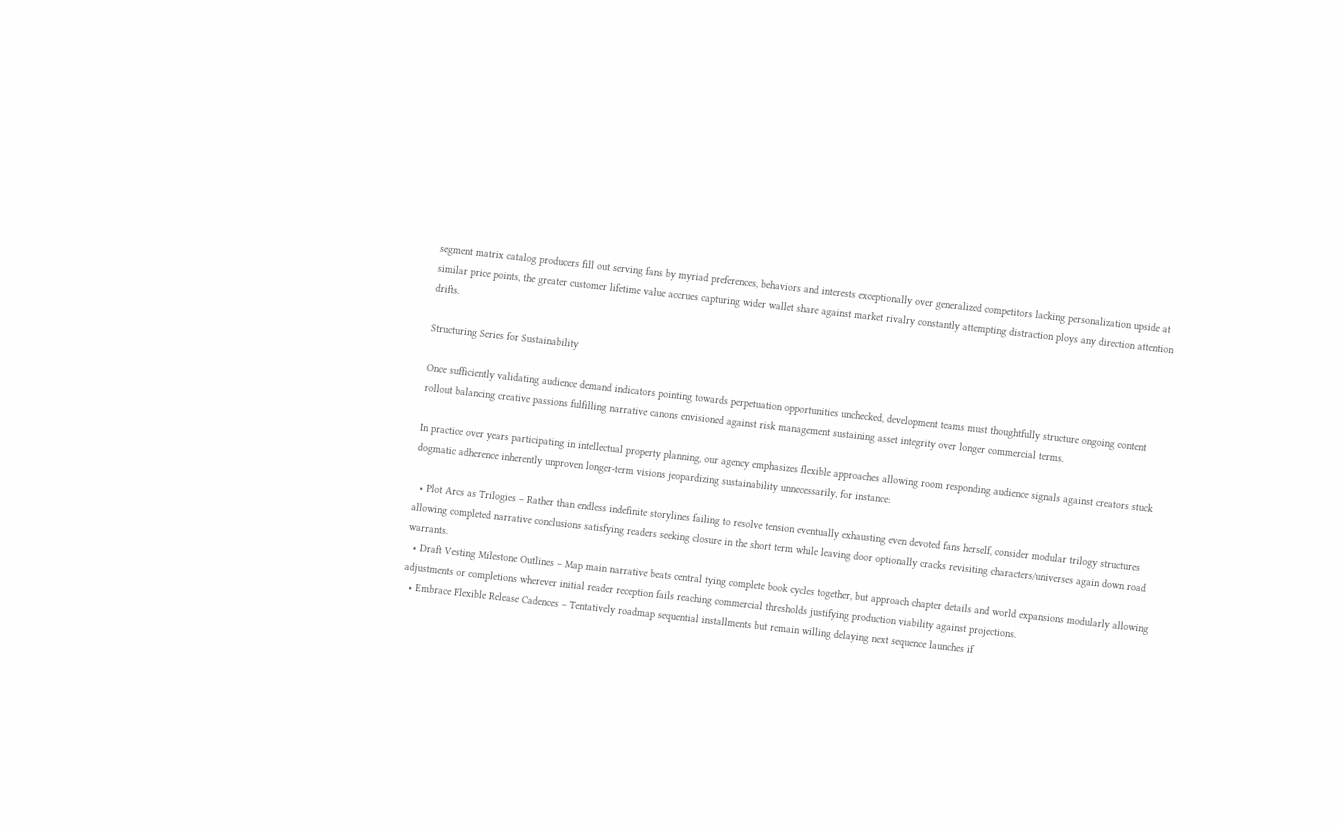segment matrix catalog producers fill out serving fans by myriad preferences, behaviors and interests exceptionally over generalized competitors lacking personalization upside at similar price points, the greater customer lifetime value accrues capturing wider wallet share against market rivalry constantly attempting distraction ploys any direction attention drifts.

Structuring Series for Sustainability

Once sufficiently validating audience demand indicators pointing towards perpetuation opportunities unchecked, development teams must thoughtfully structure ongoing content rollout balancing creative passions fulfilling narrative canons envisioned against risk management sustaining asset integrity over longer commercial terms.

In practice over years participating in intellectual property planning, our agency emphasizes flexible approaches allowing room responding audience signals against creators stuck dogmatic adherence inherently unproven longer-term visions jeopardizing sustainability unnecessarily, for instance:

  • Plot Arcs as Trilogies – Rather than endless indefinite storylines failing to resolve tension eventually exhausting even devoted fans herself, consider modular trilogy structures allowing completed narrative conclusions satisfying readers seeking closure in the short term while leaving door optionally cracks revisiting characters/universes again down road warrants.
  • Draft Vesting Milestone Outlines – Map main narrative beats central tying complete book cycles together, but approach chapter details and world expansions modularly allowing adjustments or completions wherever initial reader reception fails reaching commercial thresholds justifying production viability against projections.
  • Embrace Flexible Release Cadences – Tentatively roadmap sequential installments but remain willing delaying next sequence launches if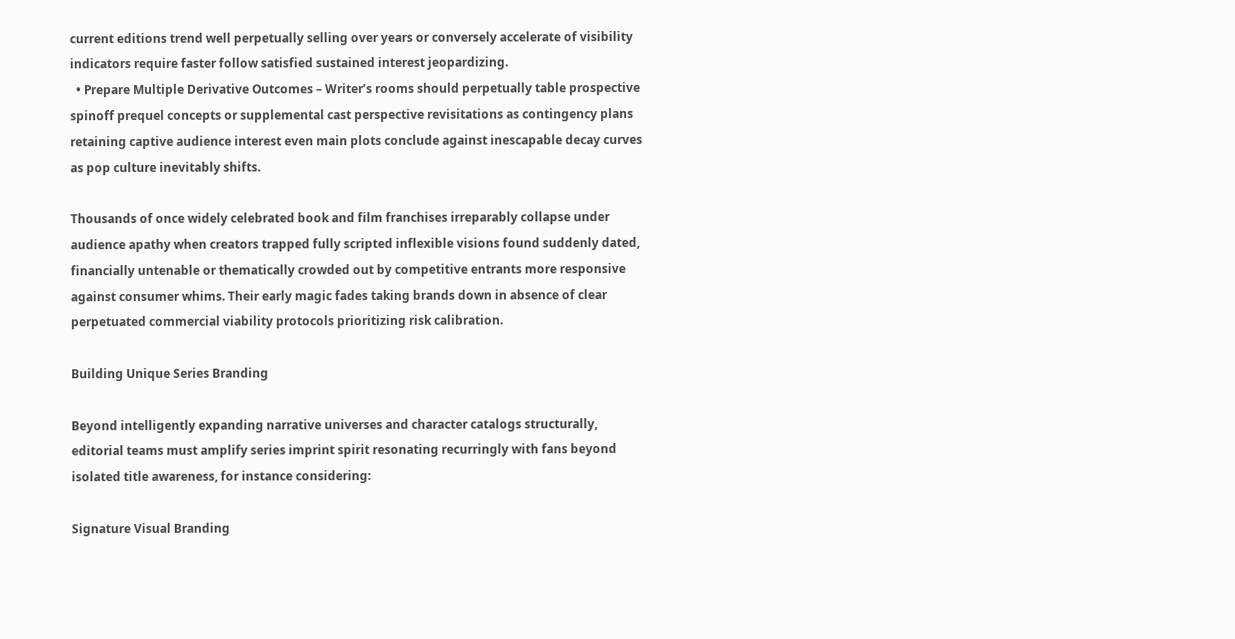current editions trend well perpetually selling over years or conversely accelerate of visibility indicators require faster follow satisfied sustained interest jeopardizing.
  • Prepare Multiple Derivative Outcomes – Writer’s rooms should perpetually table prospective spinoff prequel concepts or supplemental cast perspective revisitations as contingency plans retaining captive audience interest even main plots conclude against inescapable decay curves as pop culture inevitably shifts.

Thousands of once widely celebrated book and film franchises irreparably collapse under audience apathy when creators trapped fully scripted inflexible visions found suddenly dated, financially untenable or thematically crowded out by competitive entrants more responsive against consumer whims. Their early magic fades taking brands down in absence of clear perpetuated commercial viability protocols prioritizing risk calibration.

Building Unique Series Branding

Beyond intelligently expanding narrative universes and character catalogs structurally, editorial teams must amplify series imprint spirit resonating recurringly with fans beyond isolated title awareness, for instance considering:

Signature Visual Branding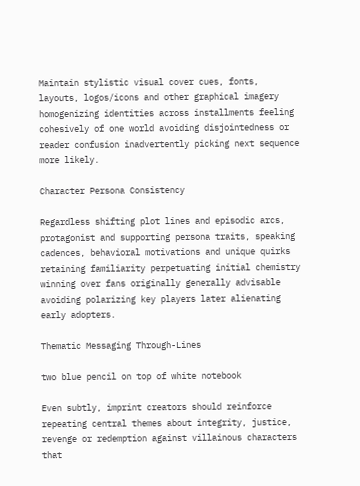Maintain stylistic visual cover cues, fonts, layouts, logos/icons and other graphical imagery homogenizing identities across installments feeling cohesively of one world avoiding disjointedness or reader confusion inadvertently picking next sequence more likely.

Character Persona Consistency

Regardless shifting plot lines and episodic arcs, protagonist and supporting persona traits, speaking cadences, behavioral motivations and unique quirks retaining familiarity perpetuating initial chemistry winning over fans originally generally advisable avoiding polarizing key players later alienating early adopters.

Thematic Messaging Through-Lines

two blue pencil on top of white notebook

Even subtly, imprint creators should reinforce repeating central themes about integrity, justice, revenge or redemption against villainous characters that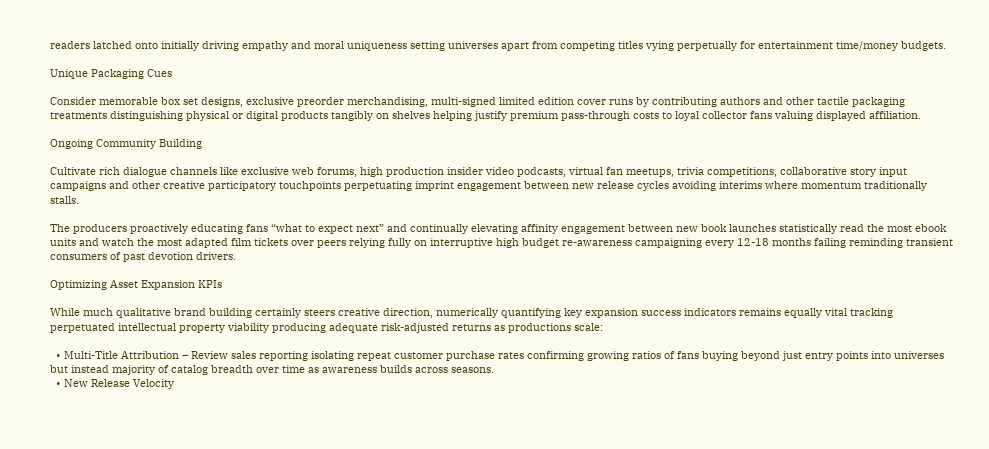readers latched onto initially driving empathy and moral uniqueness setting universes apart from competing titles vying perpetually for entertainment time/money budgets.

Unique Packaging Cues

Consider memorable box set designs, exclusive preorder merchandising, multi-signed limited edition cover runs by contributing authors and other tactile packaging treatments distinguishing physical or digital products tangibly on shelves helping justify premium pass-through costs to loyal collector fans valuing displayed affiliation.

Ongoing Community Building

Cultivate rich dialogue channels like exclusive web forums, high production insider video podcasts, virtual fan meetups, trivia competitions, collaborative story input campaigns and other creative participatory touchpoints perpetuating imprint engagement between new release cycles avoiding interims where momentum traditionally stalls.

The producers proactively educating fans “what to expect next” and continually elevating affinity engagement between new book launches statistically read the most ebook units and watch the most adapted film tickets over peers relying fully on interruptive high budget re-awareness campaigning every 12-18 months failing reminding transient consumers of past devotion drivers.

Optimizing Asset Expansion KPIs

While much qualitative brand building certainly steers creative direction, numerically quantifying key expansion success indicators remains equally vital tracking perpetuated intellectual property viability producing adequate risk-adjusted returns as productions scale:

  • Multi-Title Attribution – Review sales reporting isolating repeat customer purchase rates confirming growing ratios of fans buying beyond just entry points into universes but instead majority of catalog breadth over time as awareness builds across seasons.
  • New Release Velocity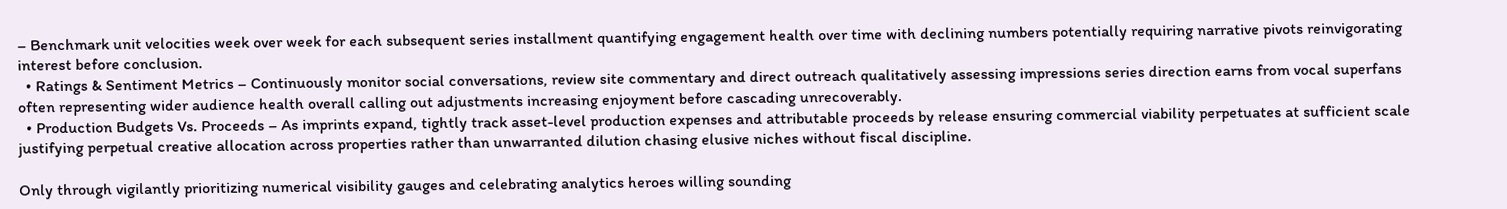– Benchmark unit velocities week over week for each subsequent series installment quantifying engagement health over time with declining numbers potentially requiring narrative pivots reinvigorating interest before conclusion.
  • Ratings & Sentiment Metrics – Continuously monitor social conversations, review site commentary and direct outreach qualitatively assessing impressions series direction earns from vocal superfans often representing wider audience health overall calling out adjustments increasing enjoyment before cascading unrecoverably.
  • Production Budgets Vs. Proceeds – As imprints expand, tightly track asset-level production expenses and attributable proceeds by release ensuring commercial viability perpetuates at sufficient scale justifying perpetual creative allocation across properties rather than unwarranted dilution chasing elusive niches without fiscal discipline.

Only through vigilantly prioritizing numerical visibility gauges and celebrating analytics heroes willing sounding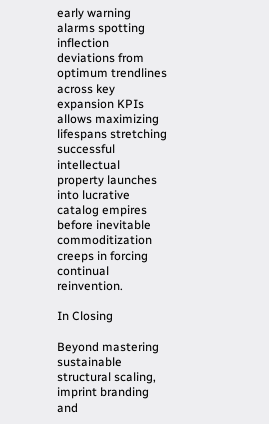early warning alarms spotting inflection deviations from optimum trendlines across key expansion KPIs allows maximizing lifespans stretching successful intellectual property launches into lucrative catalog empires before inevitable commoditization creeps in forcing continual reinvention.

In Closing

Beyond mastering sustainable structural scaling, imprint branding and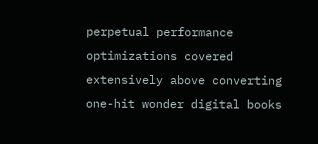perpetual performance optimizations covered extensively above converting one-hit wonder digital books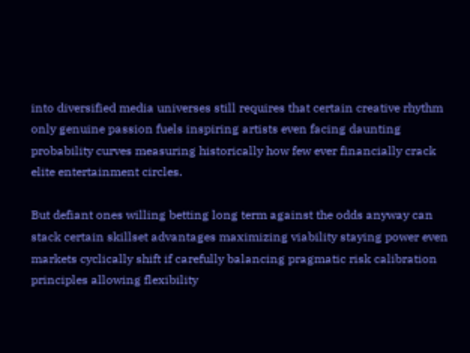into diversified media universes still requires that certain creative rhythm only genuine passion fuels inspiring artists even facing daunting probability curves measuring historically how few ever financially crack elite entertainment circles.

But defiant ones willing betting long term against the odds anyway can stack certain skillset advantages maximizing viability staying power even markets cyclically shift if carefully balancing pragmatic risk calibration principles allowing flexibility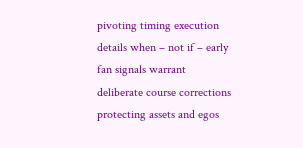pivoting timing execution details when – not if – early fan signals warrant deliberate course corrections protecting assets and egos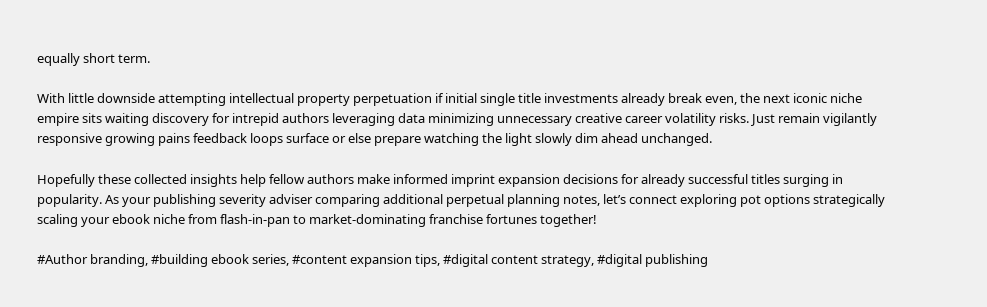equally short term.

With little downside attempting intellectual property perpetuation if initial single title investments already break even, the next iconic niche empire sits waiting discovery for intrepid authors leveraging data minimizing unnecessary creative career volatility risks. Just remain vigilantly responsive growing pains feedback loops surface or else prepare watching the light slowly dim ahead unchanged.

Hopefully these collected insights help fellow authors make informed imprint expansion decisions for already successful titles surging in popularity. As your publishing severity adviser comparing additional perpetual planning notes, let’s connect exploring pot options strategically scaling your ebook niche from flash-in-pan to market-dominating franchise fortunes together!

#Author branding, #building ebook series, #content expansion tips, #digital content strategy, #digital publishing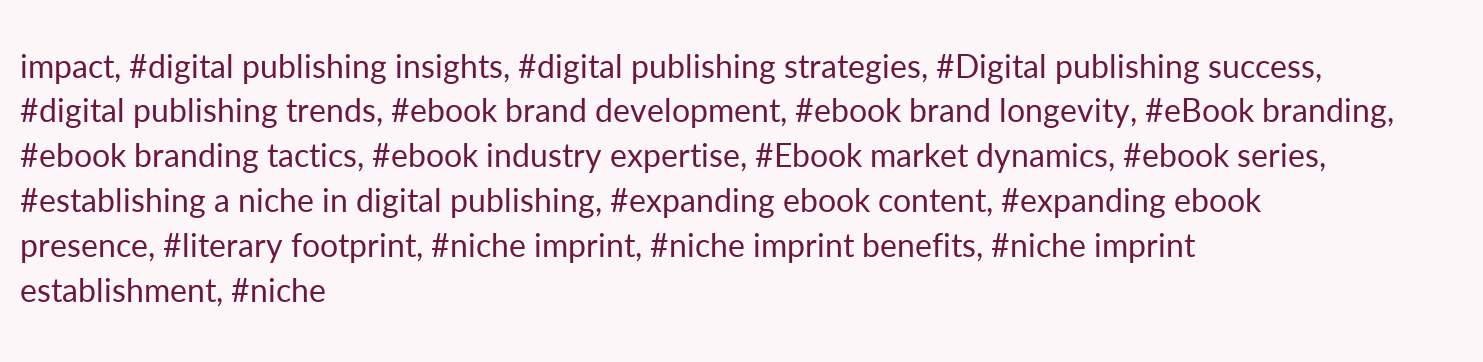impact, #digital publishing insights, #digital publishing strategies, #Digital publishing success, #digital publishing trends, #ebook brand development, #ebook brand longevity, #eBook branding, #ebook branding tactics, #ebook industry expertise, #Ebook market dynamics, #ebook series, #establishing a niche in digital publishing, #expanding ebook content, #expanding ebook presence, #literary footprint, #niche imprint, #niche imprint benefits, #niche imprint establishment, #niche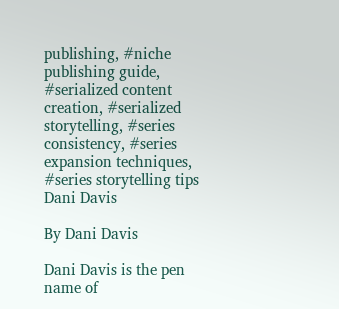publishing, #niche publishing guide, #serialized content creation, #serialized storytelling, #series consistency, #series expansion techniques, #series storytelling tips
Dani Davis

By Dani Davis

Dani Davis is the pen name of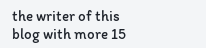the writer of this blog with more 15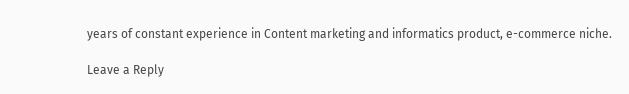years of constant experience in Content marketing and informatics product, e-commerce niche.

Leave a Reply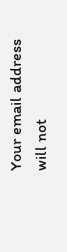Your email address will not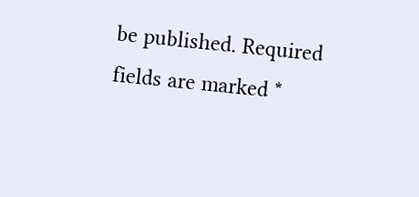be published. Required fields are marked *